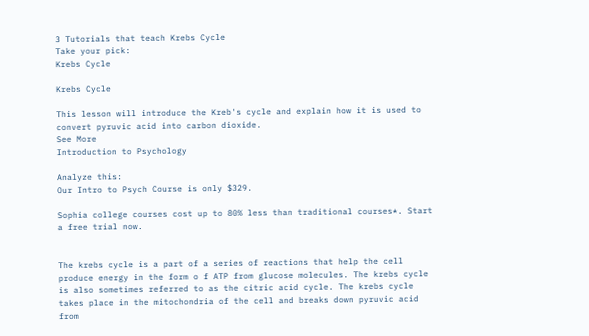3 Tutorials that teach Krebs Cycle
Take your pick:
Krebs Cycle

Krebs Cycle

This lesson will introduce the Kreb's cycle and explain how it is used to convert pyruvic acid into carbon dioxide.
See More
Introduction to Psychology

Analyze this:
Our Intro to Psych Course is only $329.

Sophia college courses cost up to 80% less than traditional courses*. Start a free trial now.


The krebs cycle is a part of a series of reactions that help the cell produce energy in the form o f ATP from glucose molecules. The krebs cycle is also sometimes referred to as the citric acid cycle. The krebs cycle takes place in the mitochondria of the cell and breaks down pyruvic acid from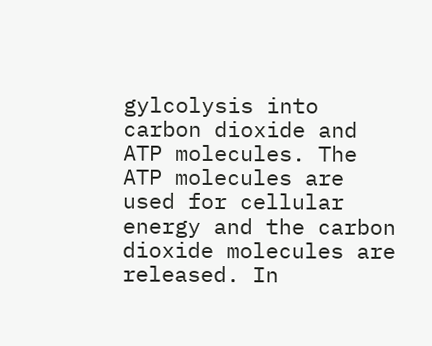gylcolysis into carbon dioxide and ATP molecules. The ATP molecules are used for cellular energy and the carbon dioxide molecules are released. In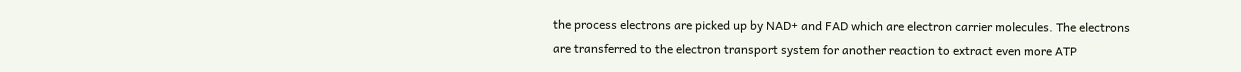the process electrons are picked up by NAD+ and FAD which are electron carrier molecules. The electrons are transferred to the electron transport system for another reaction to extract even more ATP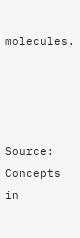molecules.




Source: Concepts in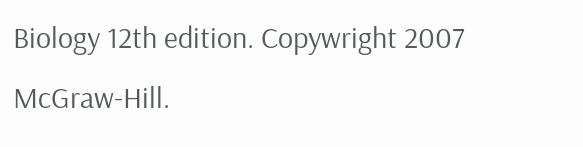Biology 12th edition. Copywright 2007 McGraw-Hill.